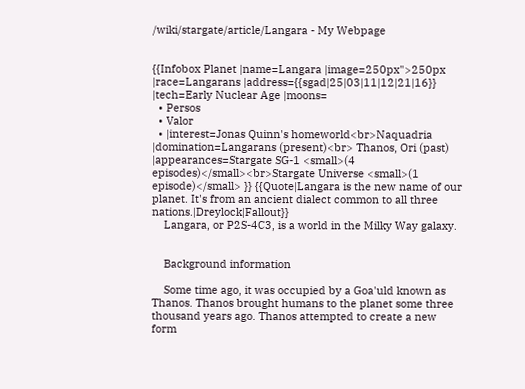/wiki/stargate/article/Langara - My Webpage


{{Infobox Planet |name=Langara |image=250px">250px |race=Langarans |address={{sgad|25|03|11|12|21|16}}
|tech=Early Nuclear Age |moons=
  • Persos
  • Valor
  • |interest=Jonas Quinn's homeworld<br>Naquadria |domination=Langarans (present)<br> Thanos, Ori (past) |appearances=Stargate SG-1 <small>(4 episodes)</small><br>Stargate Universe <small>(1 episode)</small> }} {{Quote|Langara is the new name of our planet. It's from an ancient dialect common to all three nations.|Dreylock|Fallout}}
    Langara, or P2S-4C3, is a world in the Milky Way galaxy.


    Background information

    Some time ago, it was occupied by a Goa'uld known as Thanos. Thanos brought humans to the planet some three thousand years ago. Thanos attempted to create a new form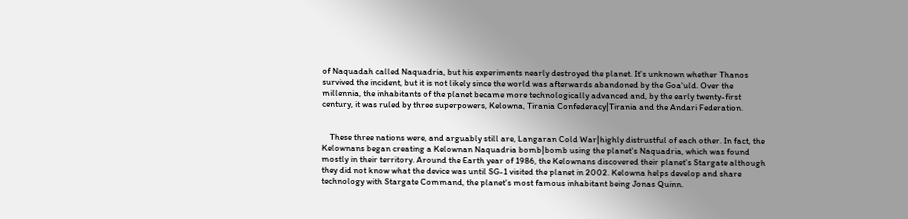of Naquadah called Naquadria, but his experiments nearly destroyed the planet. It's unknown whether Thanos survived the incident, but it is not likely since the world was afterwards abandoned by the Goa'uld. Over the millennia, the inhabitants of the planet became more technologically advanced and, by the early twenty-first century, it was ruled by three superpowers, Kelowna, Tirania Confederacy|Tirania and the Andari Federation.


    These three nations were, and arguably still are, Langaran Cold War|highly distrustful of each other. In fact, the Kelownans began creating a Kelownan Naquadria bomb|bomb using the planet's Naquadria, which was found mostly in their territory. Around the Earth year of 1986, the Kelownans discovered their planet's Stargate although they did not know what the device was until SG-1 visited the planet in 2002. Kelowna helps develop and share technology with Stargate Command, the planet's most famous inhabitant being Jonas Quinn.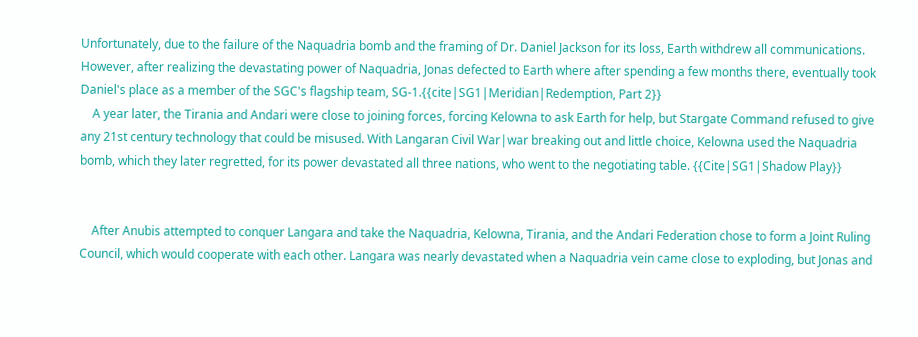Unfortunately, due to the failure of the Naquadria bomb and the framing of Dr. Daniel Jackson for its loss, Earth withdrew all communications. However, after realizing the devastating power of Naquadria, Jonas defected to Earth where after spending a few months there, eventually took Daniel's place as a member of the SGC's flagship team, SG-1.{{cite|SG1|Meridian|Redemption, Part 2}}
    A year later, the Tirania and Andari were close to joining forces, forcing Kelowna to ask Earth for help, but Stargate Command refused to give any 21st century technology that could be misused. With Langaran Civil War|war breaking out and little choice, Kelowna used the Naquadria bomb, which they later regretted, for its power devastated all three nations, who went to the negotiating table. {{Cite|SG1|Shadow Play}}


    After Anubis attempted to conquer Langara and take the Naquadria, Kelowna, Tirania, and the Andari Federation chose to form a Joint Ruling Council, which would cooperate with each other. Langara was nearly devastated when a Naquadria vein came close to exploding, but Jonas and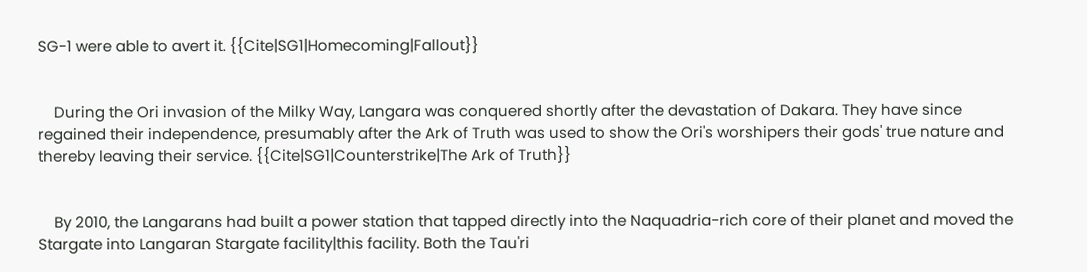SG-1 were able to avert it. {{Cite|SG1|Homecoming|Fallout}}


    During the Ori invasion of the Milky Way, Langara was conquered shortly after the devastation of Dakara. They have since regained their independence, presumably after the Ark of Truth was used to show the Ori's worshipers their gods' true nature and thereby leaving their service. {{Cite|SG1|Counterstrike|The Ark of Truth}}


    By 2010, the Langarans had built a power station that tapped directly into the Naquadria-rich core of their planet and moved the Stargate into Langaran Stargate facility|this facility. Both the Tau'ri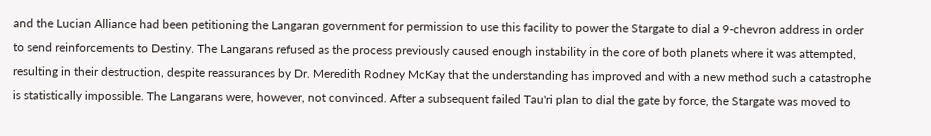and the Lucian Alliance had been petitioning the Langaran government for permission to use this facility to power the Stargate to dial a 9-chevron address in order to send reinforcements to Destiny. The Langarans refused as the process previously caused enough instability in the core of both planets where it was attempted, resulting in their destruction, despite reassurances by Dr. Meredith Rodney McKay that the understanding has improved and with a new method such a catastrophe is statistically impossible. The Langarans were, however, not convinced. After a subsequent failed Tau'ri plan to dial the gate by force, the Stargate was moved to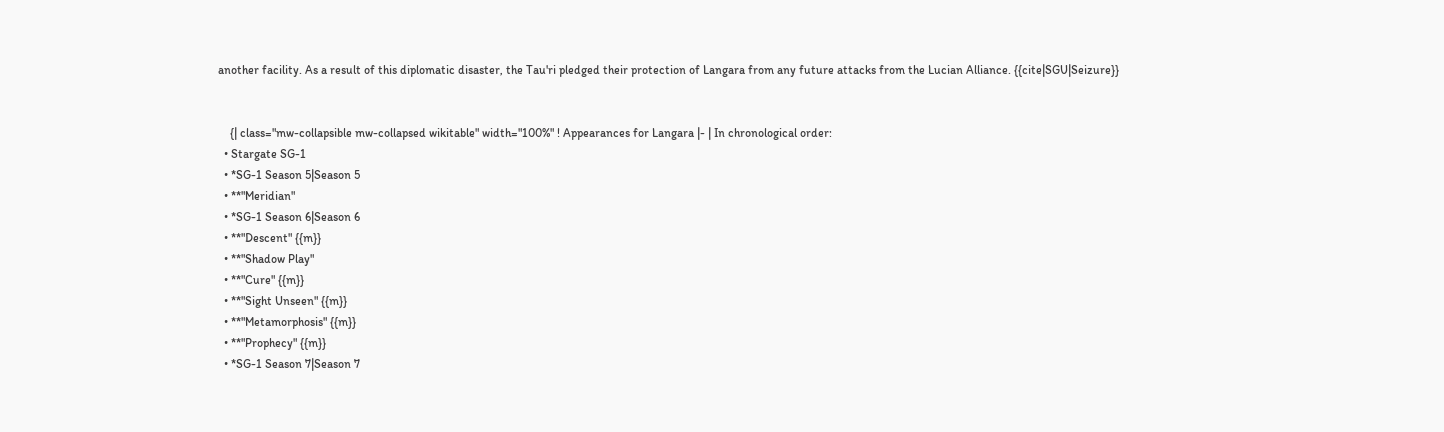another facility. As a result of this diplomatic disaster, the Tau'ri pledged their protection of Langara from any future attacks from the Lucian Alliance. {{cite|SGU|Seizure}}


    {| class="mw-collapsible mw-collapsed wikitable" width="100%" ! Appearances for Langara |- | In chronological order:
  • Stargate SG-1
  • *SG-1 Season 5|Season 5
  • **"Meridian"
  • *SG-1 Season 6|Season 6
  • **"Descent" {{m}}
  • **"Shadow Play"
  • **"Cure" {{m}}
  • **"Sight Unseen" {{m}}
  • **"Metamorphosis" {{m}}
  • **"Prophecy" {{m}}
  • *SG-1 Season 7|Season 7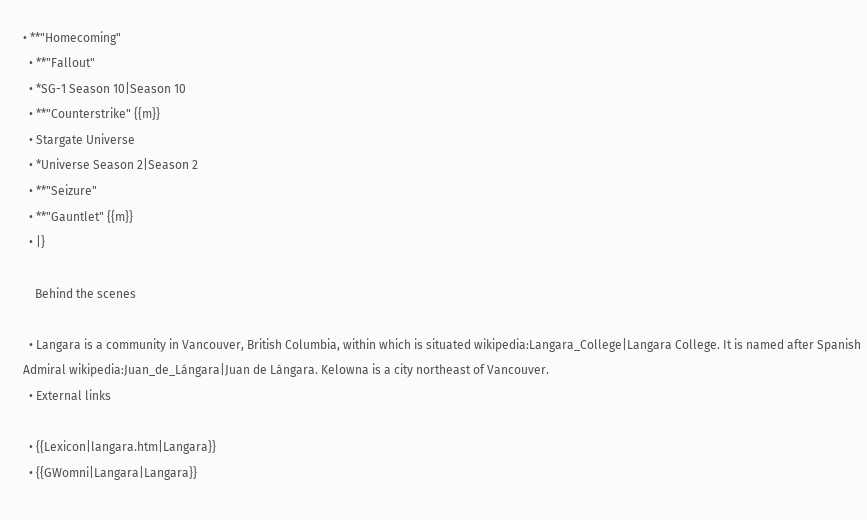• **"Homecoming"
  • **"Fallout"
  • *SG-1 Season 10|Season 10
  • **"Counterstrike" {{m}}
  • Stargate Universe
  • *Universe Season 2|Season 2
  • **"Seizure"
  • **"Gauntlet" {{m}}
  • |}

    Behind the scenes

  • Langara is a community in Vancouver, British Columbia, within which is situated wikipedia:Langara_College|Langara College. It is named after Spanish Admiral wikipedia:Juan_de_Lángara|Juan de Lángara. Kelowna is a city northeast of Vancouver.
  • External links

  • {{Lexicon|langara.htm|Langara}}
  • {{GWomni|Langara|Langara}}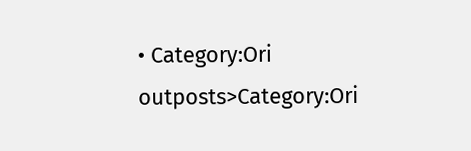• Category:Ori outposts>Category:Ori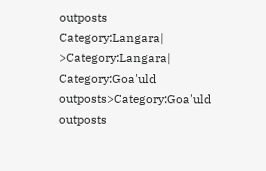outposts Category:Langara| >Category:Langara| Category:Goa'uld outposts>Category:Goa'uld outposts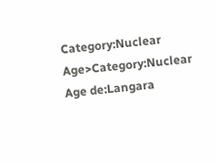Category:Nuclear Age>Category:Nuclear Age de:Langara